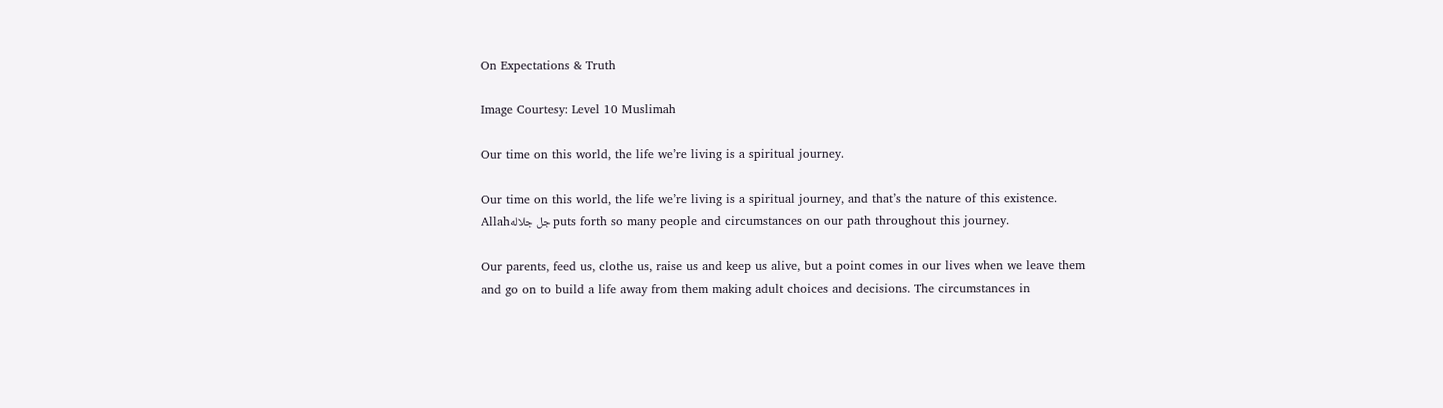On Expectations & Truth

Image Courtesy: Level 10 Muslimah

Our time on this world, the life we’re living is a spiritual journey.

Our time on this world, the life we’re living is a spiritual journey, and that’s the nature of this existence. Allahجل جلاله puts forth so many people and circumstances on our path throughout this journey.

Our parents, feed us, clothe us, raise us and keep us alive, but a point comes in our lives when we leave them and go on to build a life away from them making adult choices and decisions. The circumstances in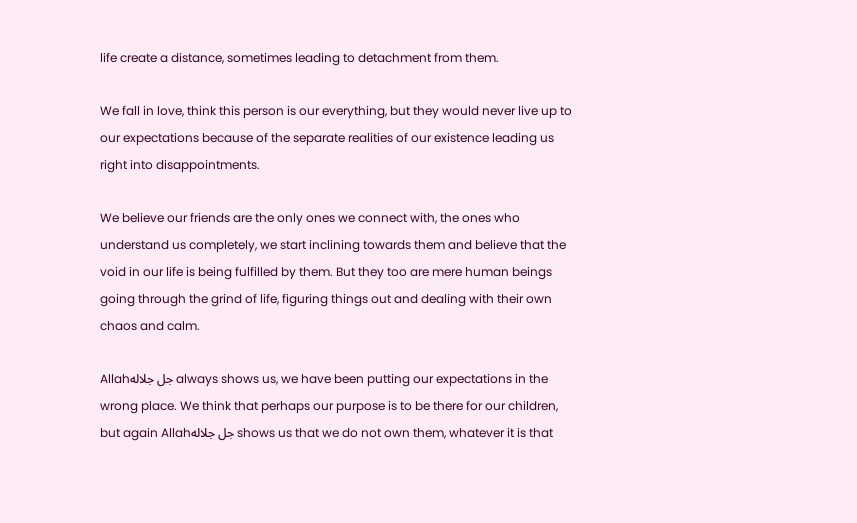life create a distance, sometimes leading to detachment from them.

We fall in love, think this person is our everything, but they would never live up to our expectations because of the separate realities of our existence leading us right into disappointments.

We believe our friends are the only ones we connect with, the ones who understand us completely, we start inclining towards them and believe that the void in our life is being fulfilled by them. But they too are mere human beings going through the grind of life, figuring things out and dealing with their own chaos and calm.

Allahجل جلاله always shows us, we have been putting our expectations in the wrong place. We think that perhaps our purpose is to be there for our children, but again Allahجل جلاله shows us that we do not own them, whatever it is that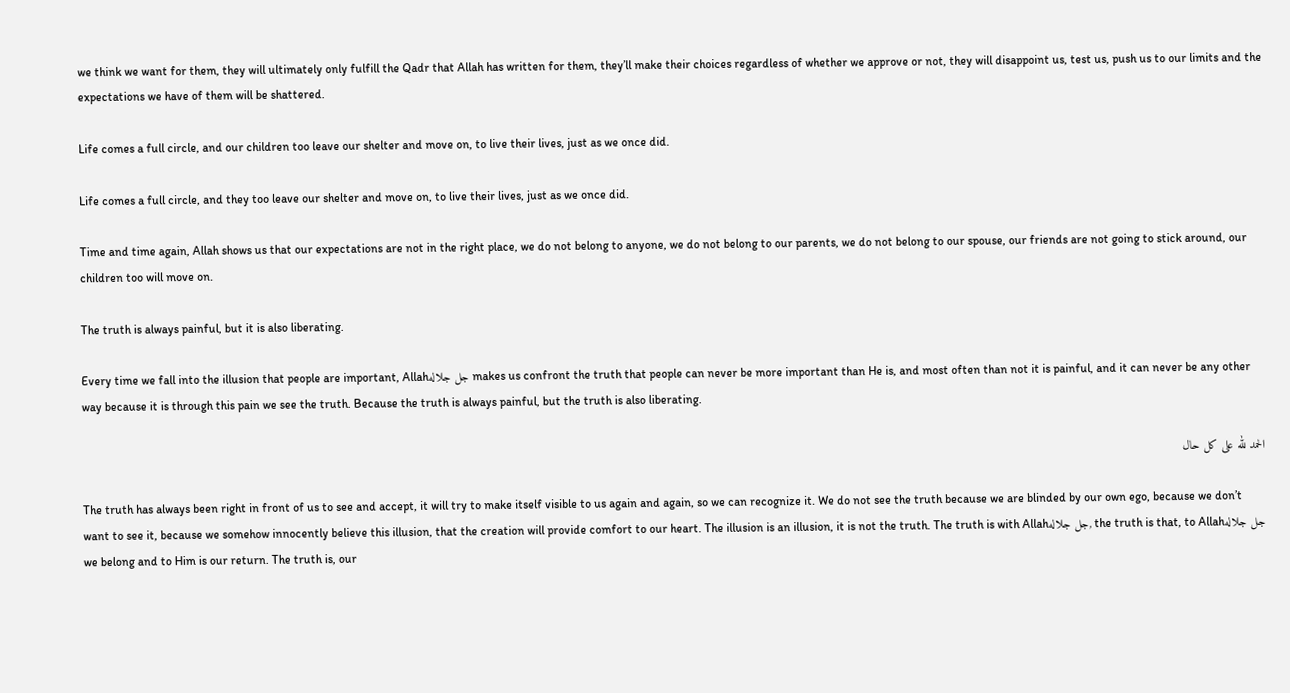we think we want for them, they will ultimately only fulfill the Qadr that Allah has written for them, they’ll make their choices regardless of whether we approve or not, they will disappoint us, test us, push us to our limits and the expectations we have of them will be shattered.

Life comes a full circle, and our children too leave our shelter and move on, to live their lives, just as we once did.

Life comes a full circle, and they too leave our shelter and move on, to live their lives, just as we once did.

Time and time again, Allah shows us that our expectations are not in the right place, we do not belong to anyone, we do not belong to our parents, we do not belong to our spouse, our friends are not going to stick around, our children too will move on.

The truth is always painful, but it is also liberating.

Every time we fall into the illusion that people are important, Allahجل جلاله makes us confront the truth that people can never be more important than He is, and most often than not it is painful, and it can never be any other way because it is through this pain we see the truth. Because the truth is always painful, but the truth is also liberating.

الحمد لله على كل حال

The truth has always been right in front of us to see and accept, it will try to make itself visible to us again and again, so we can recognize it. We do not see the truth because we are blinded by our own ego, because we don’t want to see it, because we somehow innocently believe this illusion, that the creation will provide comfort to our heart. The illusion is an illusion, it is not the truth. The truth is with Allahجل جلاله, the truth is that, to Allahجل جلاله we belong and to Him is our return. The truth is, our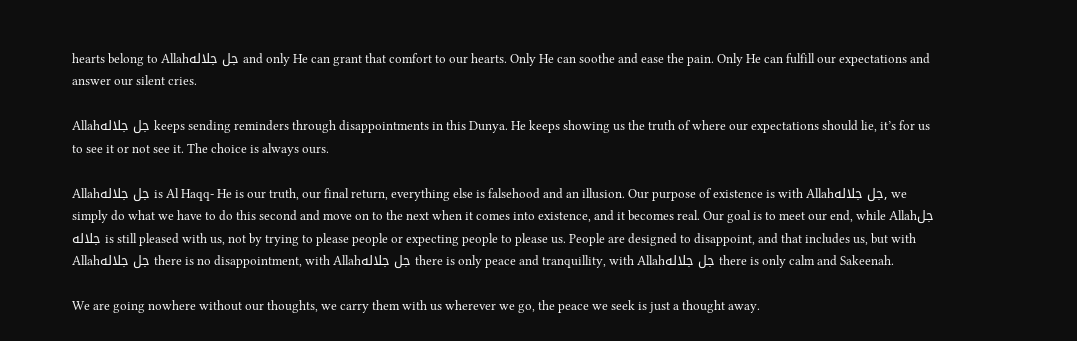hearts belong to Allahجل جلاله and only He can grant that comfort to our hearts. Only He can soothe and ease the pain. Only He can fulfill our expectations and answer our silent cries.

Allahجل جلاله keeps sending reminders through disappointments in this Dunya. He keeps showing us the truth of where our expectations should lie, it’s for us to see it or not see it. The choice is always ours.

Allahجل جلاله is Al Haqq- He is our truth, our final return, everything else is falsehood and an illusion. Our purpose of existence is with Allahجل جلاله, we simply do what we have to do this second and move on to the next when it comes into existence, and it becomes real. Our goal is to meet our end, while Allahجل جلاله is still pleased with us, not by trying to please people or expecting people to please us. People are designed to disappoint, and that includes us, but with Allahجل جلاله there is no disappointment, with Allahجل جلاله there is only peace and tranquillity, with Allahجل جلاله there is only calm and Sakeenah.

We are going nowhere without our thoughts, we carry them with us wherever we go, the peace we seek is just a thought away.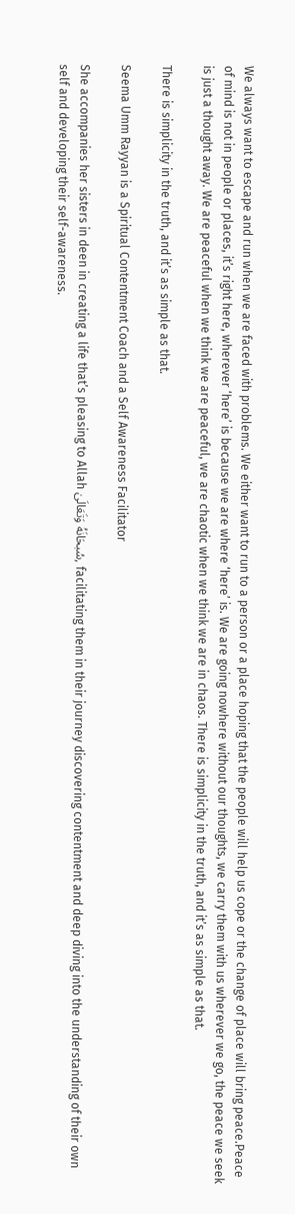We always want to escape and run when we are faced with problems. We either want to run to a person or a place hoping that the people will help us cope or the change of place will bring peace.Peace of mind is not in people or places, it’s right here, wherever ‘here’ is because we are where ‘here’ is. We are going nowhere without our thoughts, we carry them with us wherever we go, the peace we seek is just a thought away. We are peaceful when we think we are peaceful, we are chaotic when we think we are in chaos. There is simplicity in the truth, and it’s as simple as that.

There is simplicity in the truth, and it’s as simple as that.

Seema Umm Rayyan is a Spiritual Contentment Coach and a Self Awareness Facilitator

She accompanies her sisters in deen in creating a life that’s pleasing to Allah سُبحَانَهُ وَتَعَالَىٰ, facilitating them in their journey discovering contentment and deep diving into the understanding of their own self and developing their self-awareness.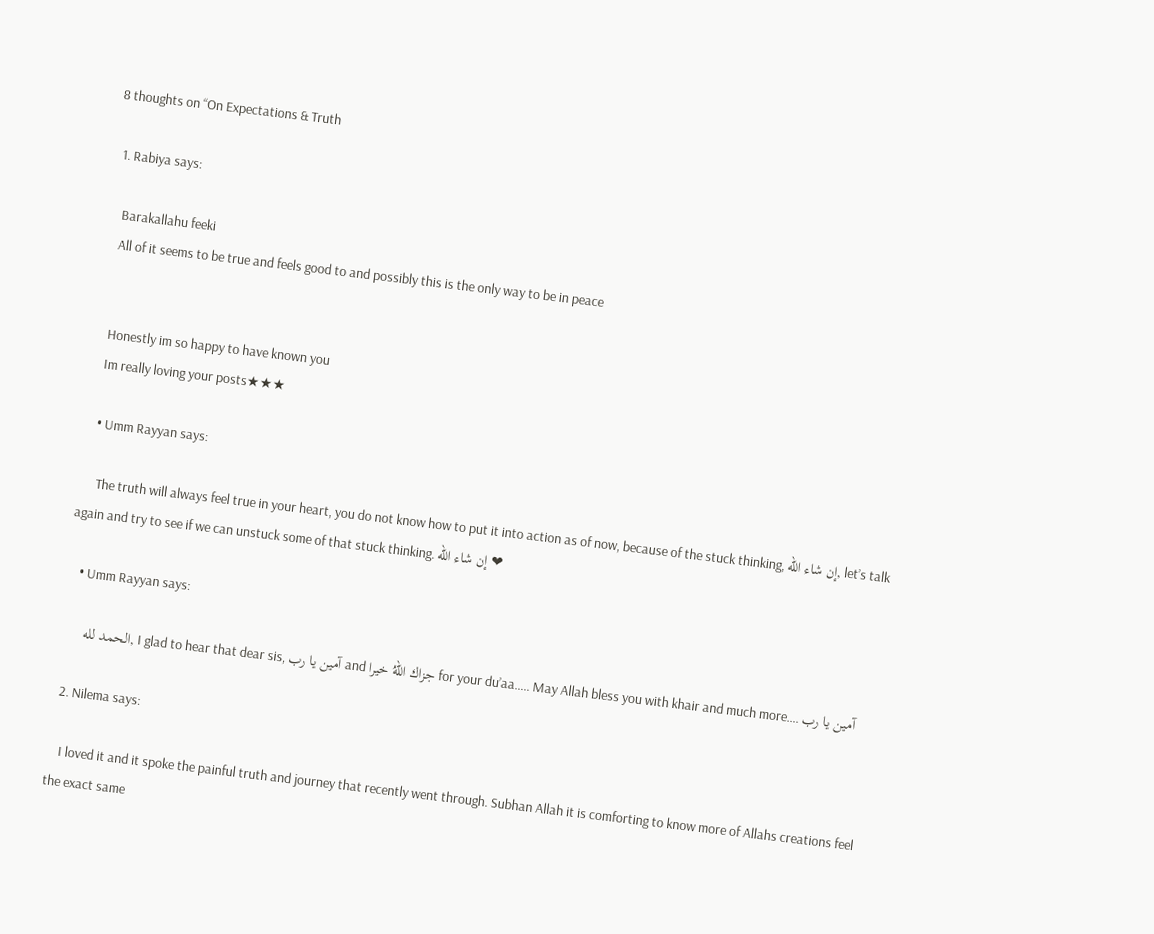8 thoughts on “On Expectations & Truth

  1. Rabiya says:

    Barakallahu feeki
    All of it seems to be true and feels good to and possibly this is the only way to be in peace


    Honestly im so happy to have known you
    Im really loving your posts★★★

    • Umm Rayyan says:

      The truth will always feel true in your heart, you do not know how to put it into action as of now, because of the stuck thinking, إن شاء الله, let’s talk again and try to see if we can unstuck some of that stuck thinking. إن شاء الله ❤

    • Umm Rayyan says:

      الحمد لله, I glad to hear that dear sis, آمين يا رب and جزاك اللهُ خيرا for your du’aa….. May Allah bless you with khair and much more…. آمين يا رب

  2. Nilema says:

    I loved it and it spoke the painful truth and journey that recently went through. Subhan Allah it is comforting to know more of Allahs creations feel the exact same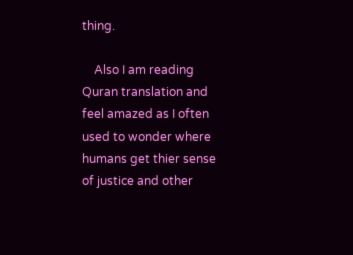thing.

    Also I am reading Quran translation and feel amazed as I often used to wonder where humans get thier sense of justice and other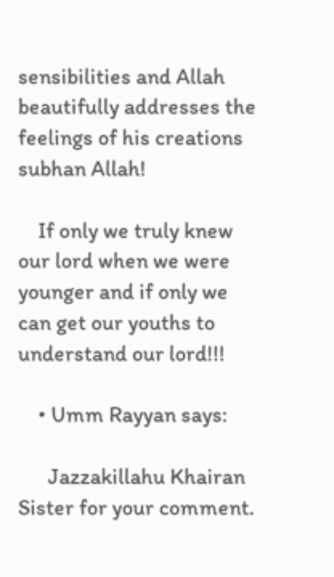sensibilities and Allah beautifully addresses the feelings of his creations subhan Allah!

    If only we truly knew our lord when we were younger and if only we can get our youths to understand our lord!!!

    • Umm Rayyan says:

      Jazzakillahu Khairan Sister for your comment.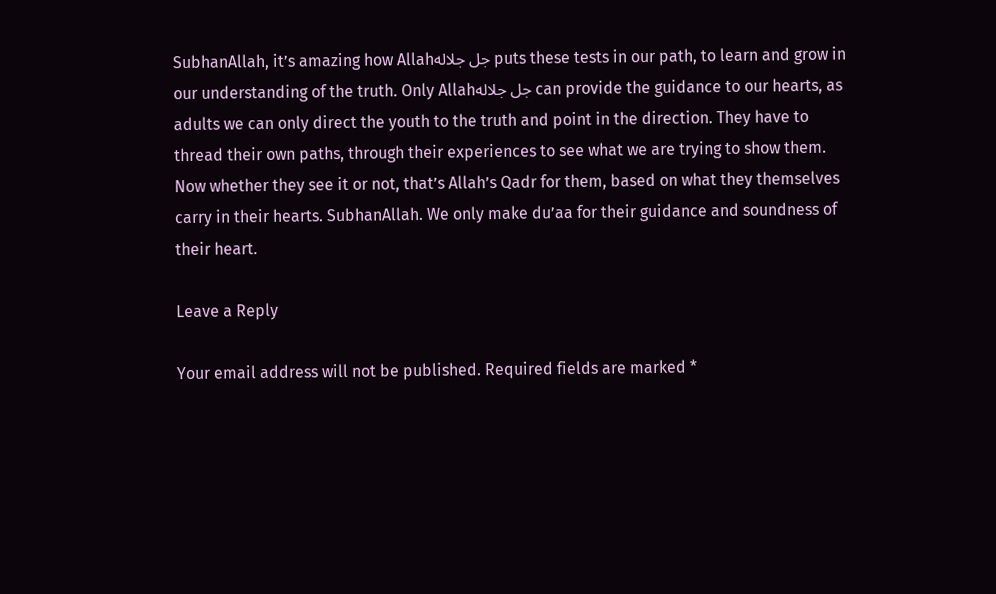SubhanAllah, it’s amazing how Allahجل جلاله puts these tests in our path, to learn and grow in our understanding of the truth. Only Allahجل جلاله can provide the guidance to our hearts, as adults we can only direct the youth to the truth and point in the direction. They have to thread their own paths, through their experiences to see what we are trying to show them. Now whether they see it or not, that’s Allah’s Qadr for them, based on what they themselves carry in their hearts. SubhanAllah. We only make du’aa for their guidance and soundness of their heart.

Leave a Reply

Your email address will not be published. Required fields are marked *